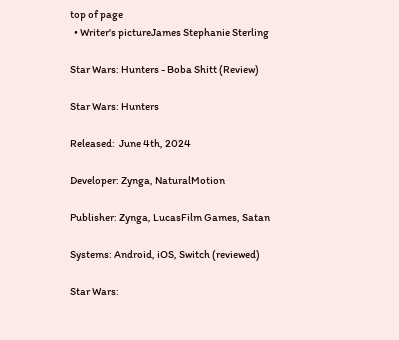top of page
  • Writer's pictureJames Stephanie Sterling

Star Wars: Hunters - Boba Shitt (Review)

Star Wars: Hunters

Released:  June 4th, 2024

Developer: Zynga, NaturalMotion

Publisher: Zynga, LucasFilm Games, Satan

Systems: Android, iOS, Switch (reviewed)

Star Wars: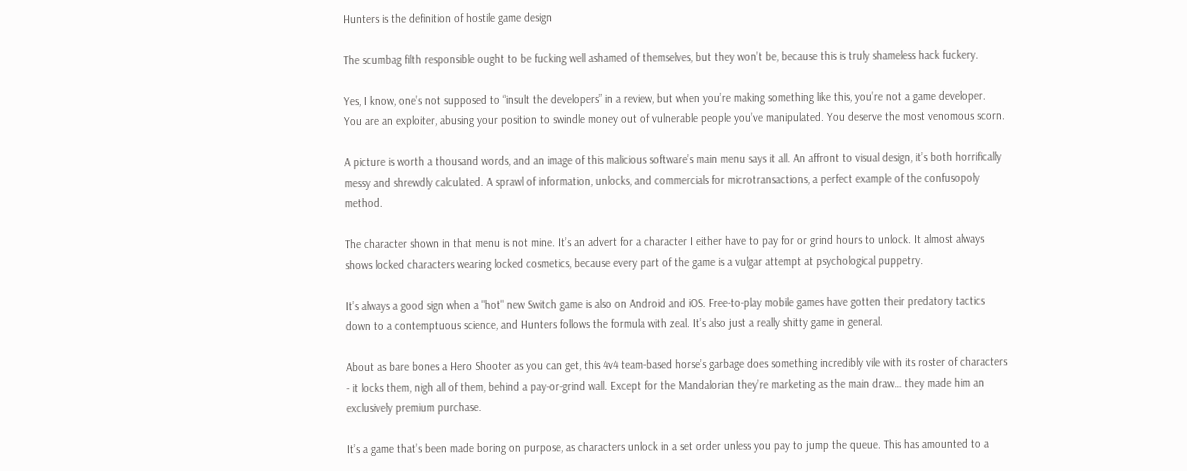Hunters is the definition of hostile game design

The scumbag filth responsible ought to be fucking well ashamed of themselves, but they won’t be, because this is truly shameless hack fuckery.

Yes, I know, one’s not supposed to “insult the developers” in a review, but when you’re making something like this, you’re not a game developer. You are an exploiter, abusing your position to swindle money out of vulnerable people you’ve manipulated. You deserve the most venomous scorn.

A picture is worth a thousand words, and an image of this malicious software’s main menu says it all. An affront to visual design, it’s both horrifically messy and shrewdly calculated. A sprawl of information, unlocks, and commercials for microtransactions, a perfect example of the confusopoly method.

The character shown in that menu is not mine. It’s an advert for a character I either have to pay for or grind hours to unlock. It almost always shows locked characters wearing locked cosmetics, because every part of the game is a vulgar attempt at psychological puppetry.

It’s always a good sign when a "hot" new Switch game is also on Android and iOS. Free-to-play mobile games have gotten their predatory tactics down to a contemptuous science, and Hunters follows the formula with zeal. It’s also just a really shitty game in general.

About as bare bones a Hero Shooter as you can get, this 4v4 team-based horse’s garbage does something incredibly vile with its roster of characters - it locks them, nigh all of them, behind a pay-or-grind wall. Except for the Mandalorian they’re marketing as the main draw… they made him an exclusively premium purchase.

It’s a game that’s been made boring on purpose, as characters unlock in a set order unless you pay to jump the queue. This has amounted to a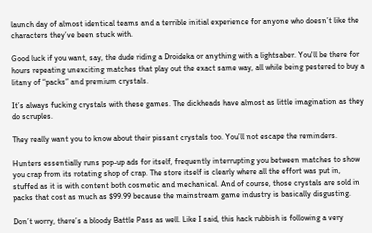launch day of almost identical teams and a terrible initial experience for anyone who doesn’t like the characters they’ve been stuck with.

Good luck if you want, say, the dude riding a Droideka or anything with a lightsaber. You'll be there for hours repeating unexciting matches that play out the exact same way, all while being pestered to buy a litany of “packs” and premium crystals.

It’s always fucking crystals with these games. The dickheads have almost as little imagination as they do scruples.

They really want you to know about their pissant crystals too. You’ll not escape the reminders.

Hunters essentially runs pop-up ads for itself, frequently interrupting you between matches to show you crap from its rotating shop of crap. The store itself is clearly where all the effort was put in, stuffed as it is with content both cosmetic and mechanical. And of course, those crystals are sold in packs that cost as much as $99.99 because the mainstream game industry is basically disgusting.

Don’t worry, there’s a bloody Battle Pass as well. Like I said, this hack rubbish is following a very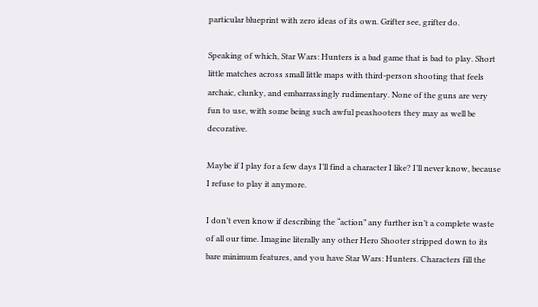particular blueprint with zero ideas of its own. Grifter see, grifter do.

Speaking of which, Star Wars: Hunters is a bad game that is bad to play. Short little matches across small little maps with third-person shooting that feels archaic, clunky, and embarrassingly rudimentary. None of the guns are very fun to use, with some being such awful peashooters they may as well be decorative.

Maybe if I play for a few days I’ll find a character I like? I’ll never know, because I refuse to play it anymore.

I don’t even know if describing the “action” any further isn’t a complete waste of all our time. Imagine literally any other Hero Shooter stripped down to its bare minimum features, and you have Star Wars: Hunters. Characters fill the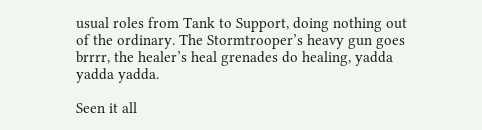usual roles from Tank to Support, doing nothing out of the ordinary. The Stormtrooper’s heavy gun goes brrrr, the healer’s heal grenades do healing, yadda yadda yadda.

Seen it all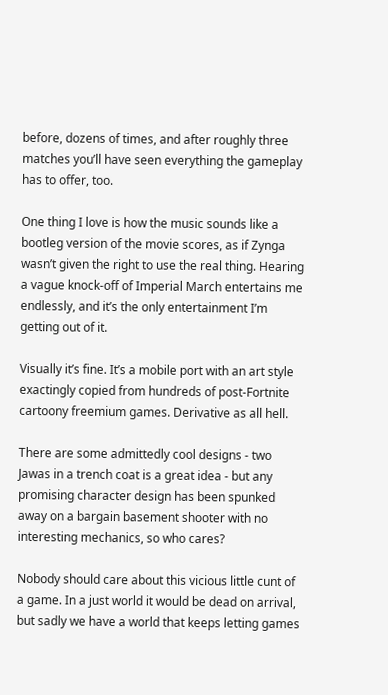before, dozens of times, and after roughly three matches you’ll have seen everything the gameplay has to offer, too.

One thing I love is how the music sounds like a bootleg version of the movie scores, as if Zynga wasn’t given the right to use the real thing. Hearing a vague knock-off of Imperial March entertains me endlessly, and it’s the only entertainment I’m getting out of it.

Visually it’s fine. It’s a mobile port with an art style exactingly copied from hundreds of post-Fortnite cartoony freemium games. Derivative as all hell.

There are some admittedly cool designs - two Jawas in a trench coat is a great idea - but any promising character design has been spunked away on a bargain basement shooter with no interesting mechanics, so who cares?

Nobody should care about this vicious little cunt of a game. In a just world it would be dead on arrival, but sadly we have a world that keeps letting games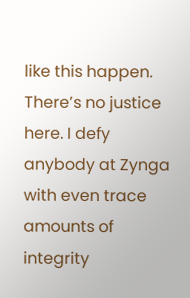like this happen. There’s no justice here. I defy anybody at Zynga with even trace amounts of integrity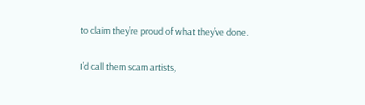to claim they’re proud of what they’ve done.

I’d call them scam artists,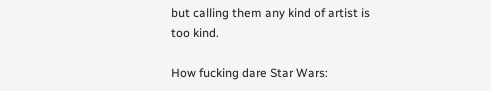but calling them any kind of artist is too kind.

How fucking dare Star Wars: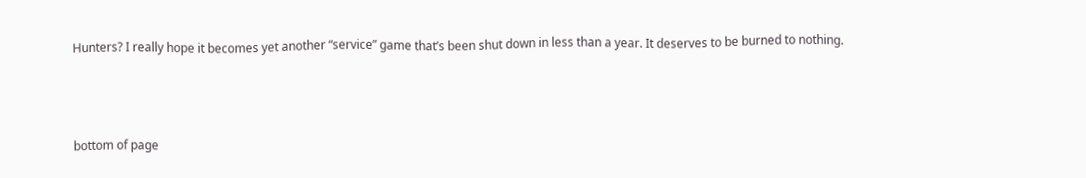Hunters? I really hope it becomes yet another “service” game that’s been shut down in less than a year. It deserves to be burned to nothing.



bottom of page